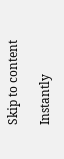Skip to content

Instantly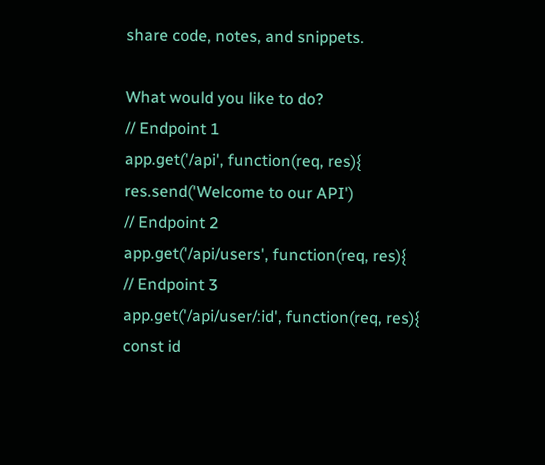share code, notes, and snippets.

What would you like to do?
// Endpoint 1
app.get('/api', function(req, res){
res.send('Welcome to our API')
// Endpoint 2
app.get('/api/users', function(req, res){
// Endpoint 3
app.get('/api/user/:id', function(req, res){
const id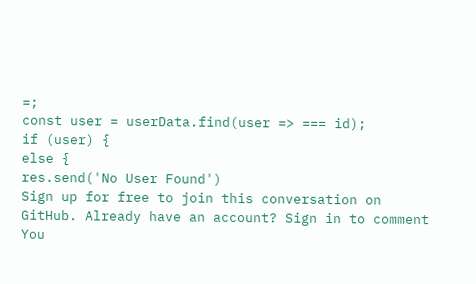=;
const user = userData.find(user => === id);
if (user) {
else {
res.send('No User Found')
Sign up for free to join this conversation on GitHub. Already have an account? Sign in to comment
You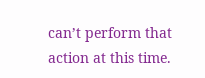can’t perform that action at this time.